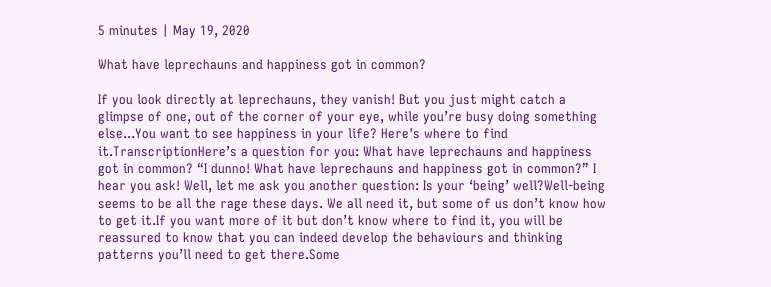5 minutes | May 19, 2020

What have leprechauns and happiness got in common?

If you look directly at leprechauns, they vanish! But you just might catch a glimpse of one, out of the corner of your eye, while you’re busy doing something else...You want to see happiness in your life? Here's where to find it.TranscriptionHere’s a question for you: What have leprechauns and happiness got in common? “I dunno! What have leprechauns and happiness got in common?” I hear you ask! Well, let me ask you another question: Is your ‘being’ well?Well-being seems to be all the rage these days. We all need it, but some of us don’t know how to get it.If you want more of it but don’t know where to find it, you will be reassured to know that you can indeed develop the behaviours and thinking patterns you’ll need to get there.Some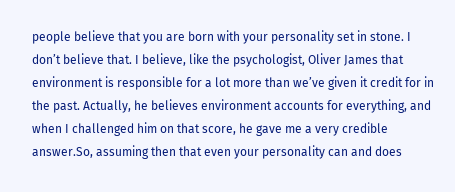people believe that you are born with your personality set in stone. I don’t believe that. I believe, like the psychologist, Oliver James that environment is responsible for a lot more than we’ve given it credit for in the past. Actually, he believes environment accounts for everything, and when I challenged him on that score, he gave me a very credible answer.So, assuming then that even your personality can and does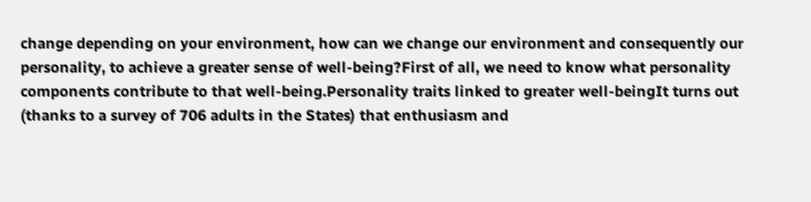change depending on your environment, how can we change our environment and consequently our personality, to achieve a greater sense of well-being?First of all, we need to know what personality components contribute to that well-being.Personality traits linked to greater well-beingIt turns out (thanks to a survey of 706 adults in the States) that enthusiasm and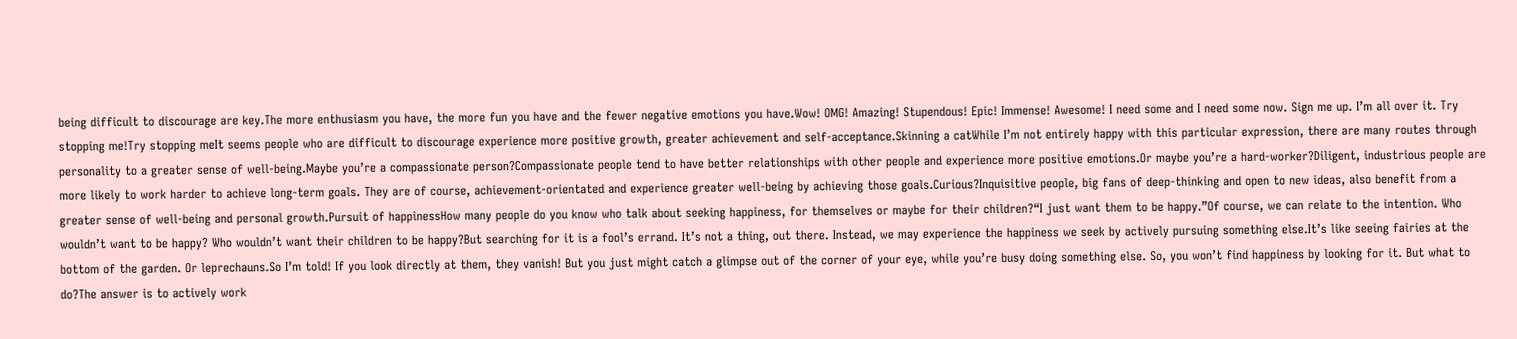being difficult to discourage are key.The more enthusiasm you have, the more fun you have and the fewer negative emotions you have.Wow! OMG! Amazing! Stupendous! Epic! Immense! Awesome! I need some and I need some now. Sign me up. I’m all over it. Try stopping me!Try stopping meIt seems people who are difficult to discourage experience more positive growth, greater achievement and self-acceptance.Skinning a catWhile I’m not entirely happy with this particular expression, there are many routes through personality to a greater sense of well-being.Maybe you’re a compassionate person?Compassionate people tend to have better relationships with other people and experience more positive emotions.Or maybe you’re a hard-worker?Diligent, industrious people are more likely to work harder to achieve long-term goals. They are of course, achievement-orientated and experience greater well-being by achieving those goals.Curious?Inquisitive people, big fans of deep-thinking and open to new ideas, also benefit from a greater sense of well-being and personal growth.Pursuit of happinessHow many people do you know who talk about seeking happiness, for themselves or maybe for their children?“I just want them to be happy.”Of course, we can relate to the intention. Who wouldn’t want to be happy? Who wouldn’t want their children to be happy?But searching for it is a fool’s errand. It’s not a thing, out there. Instead, we may experience the happiness we seek by actively pursuing something else.It’s like seeing fairies at the bottom of the garden. Or leprechauns.So I’m told! If you look directly at them, they vanish! But you just might catch a glimpse out of the corner of your eye, while you’re busy doing something else. So, you won’t find happiness by looking for it. But what to do?The answer is to actively work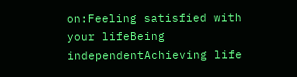on:Feeling satisfied with your lifeBeing independentAchieving life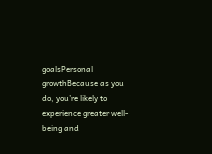goalsPersonal growthBecause as you do, you’re likely to experience greater well-being and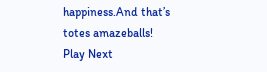happiness.And that’s totes amazeballs!
Play Next